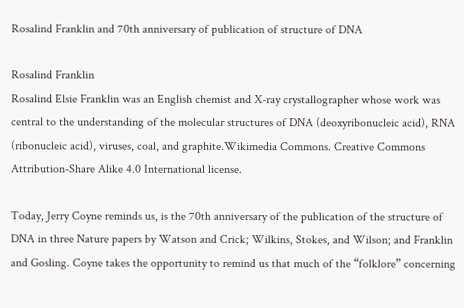Rosalind Franklin and 70th anniversary of publication of structure of DNA

Rosalind Franklin
Rosalind Elsie Franklin was an English chemist and X-ray crystallographer whose work was central to the understanding of the molecular structures of DNA (deoxyribonucleic acid), RNA (ribonucleic acid), viruses, coal, and graphite.Wikimedia Commons. Creative Commons Attribution-Share Alike 4.0 International license.

Today, Jerry Coyne reminds us, is the 70th anniversary of the publication of the structure of DNA in three Nature papers by Watson and Crick; Wilkins, Stokes, and Wilson; and Franklin and Gosling. Coyne takes the opportunity to remind us that much of the “folklore” concerning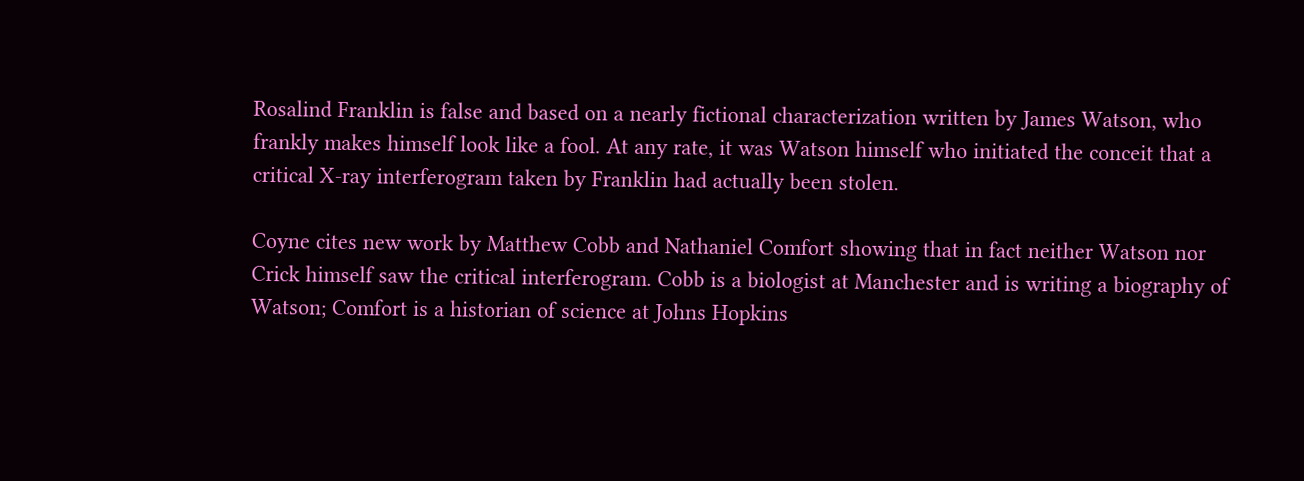Rosalind Franklin is false and based on a nearly fictional characterization written by James Watson, who frankly makes himself look like a fool. At any rate, it was Watson himself who initiated the conceit that a critical X-ray interferogram taken by Franklin had actually been stolen.

Coyne cites new work by Matthew Cobb and Nathaniel Comfort showing that in fact neither Watson nor Crick himself saw the critical interferogram. Cobb is a biologist at Manchester and is writing a biography of Watson; Comfort is a historian of science at Johns Hopkins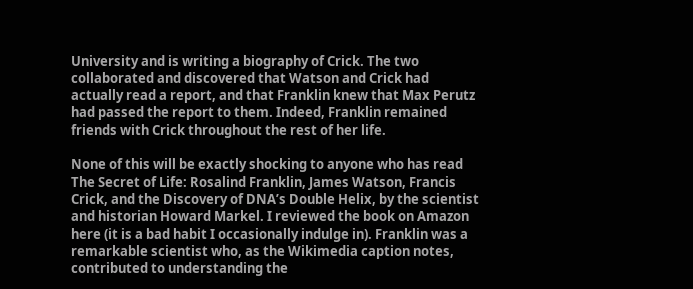University and is writing a biography of Crick. The two collaborated and discovered that Watson and Crick had actually read a report, and that Franklin knew that Max Perutz had passed the report to them. Indeed, Franklin remained friends with Crick throughout the rest of her life.

None of this will be exactly shocking to anyone who has read The Secret of Life: Rosalind Franklin, James Watson, Francis Crick, and the Discovery of DNA’s Double Helix, by the scientist and historian Howard Markel. I reviewed the book on Amazon here (it is a bad habit I occasionally indulge in). Franklin was a remarkable scientist who, as the Wikimedia caption notes, contributed to understanding the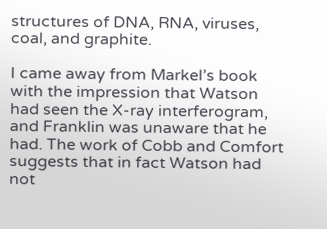structures of DNA, RNA, viruses, coal, and graphite.

I came away from Markel’s book with the impression that Watson had seen the X-ray interferogram, and Franklin was unaware that he had. The work of Cobb and Comfort suggests that in fact Watson had not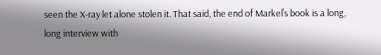seen the X-ray let alone stolen it. That said, the end of Markel’s book is a long, long interview with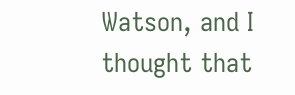Watson, and I thought that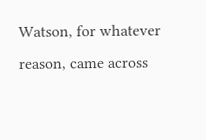Watson, for whatever reason, came across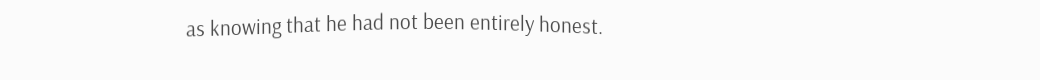as knowing that he had not been entirely honest.